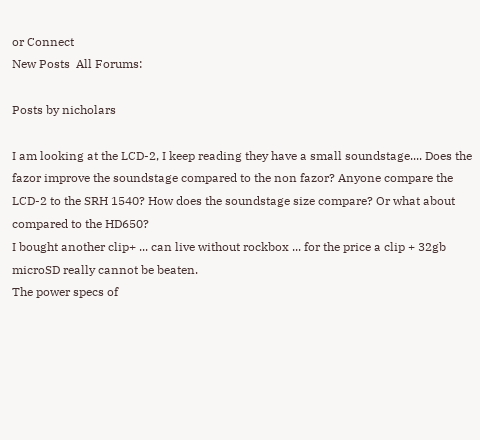or Connect
New Posts  All Forums:

Posts by nicholars

I am looking at the LCD-2, I keep reading they have a small soundstage.... Does the fazor improve the soundstage compared to the non fazor? Anyone compare the LCD-2 to the SRH 1540? How does the soundstage size compare? Or what about compared to the HD650?
I bought another clip+ ... can live without rockbox ... for the price a clip + 32gb microSD really cannot be beaten.
The power specs of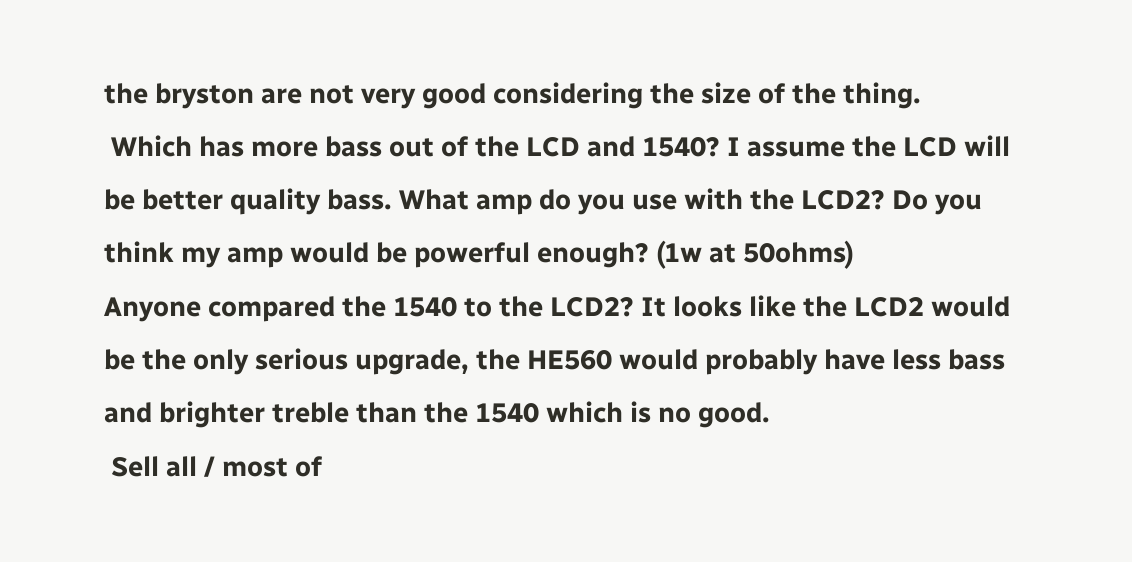the bryston are not very good considering the size of the thing.
 Which has more bass out of the LCD and 1540? I assume the LCD will be better quality bass. What amp do you use with the LCD2? Do you think my amp would be powerful enough? (1w at 50ohms)
Anyone compared the 1540 to the LCD2? It looks like the LCD2 would be the only serious upgrade, the HE560 would probably have less bass and brighter treble than the 1540 which is no good.
 Sell all / most of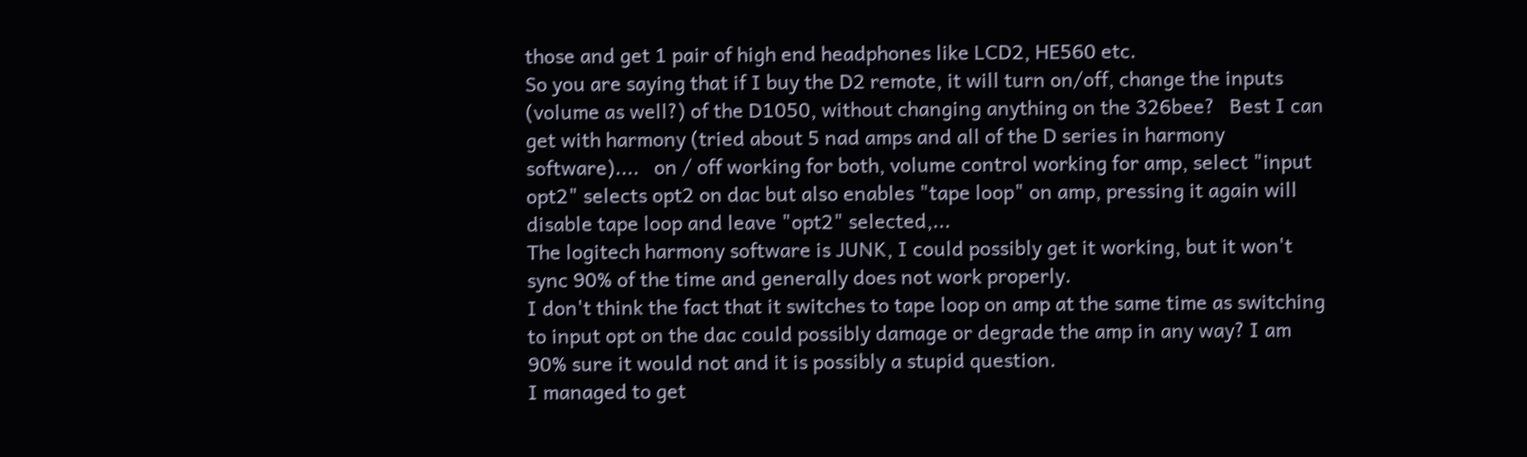those and get 1 pair of high end headphones like LCD2, HE560 etc.
So you are saying that if I buy the D2 remote, it will turn on/off, change the inputs (volume as well?) of the D1050, without changing anything on the 326bee?   Best I can get with harmony (tried about 5 nad amps and all of the D series in harmony software)....   on / off working for both, volume control working for amp, select "input opt2" selects opt2 on dac but also enables "tape loop" on amp, pressing it again will disable tape loop and leave "opt2" selected,...
The logitech harmony software is JUNK, I could possibly get it working, but it won't sync 90% of the time and generally does not work properly.
I don't think the fact that it switches to tape loop on amp at the same time as switching to input opt on the dac could possibly damage or degrade the amp in any way? I am 90% sure it would not and it is possibly a stupid question.
I managed to get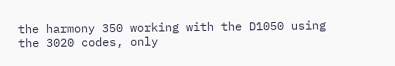the harmony 350 working with the D1050 using the 3020 codes, only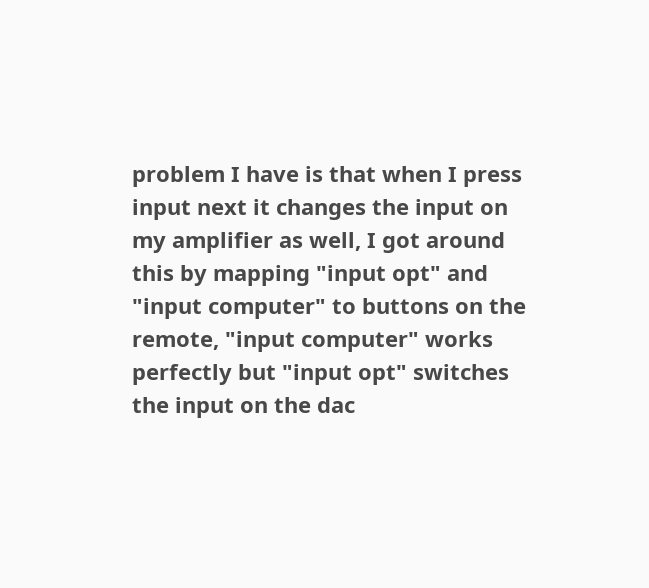problem I have is that when I press input next it changes the input on my amplifier as well, I got around this by mapping "input opt" and "input computer" to buttons on the remote, "input computer" works perfectly but "input opt" switches the input on the dac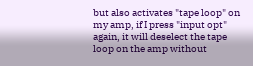but also activates "tape loop" on my amp, if I press "input opt" again, it will deselect the tape loop on the amp without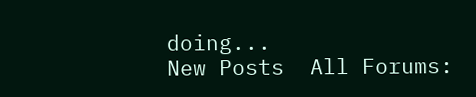doing...
New Posts  All Forums: